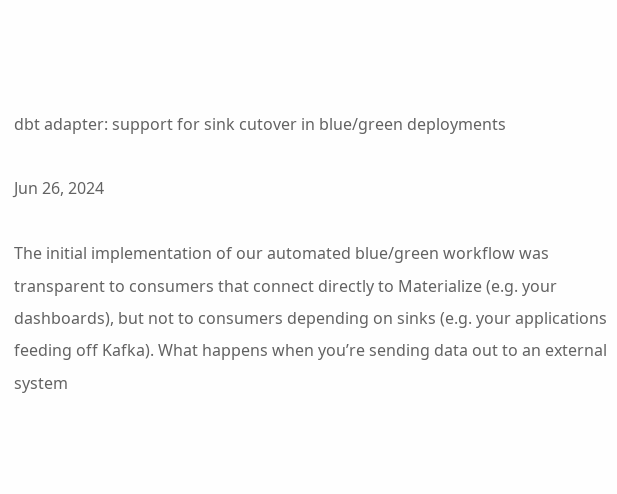dbt adapter: support for sink cutover in blue/green deployments

Jun 26, 2024

The initial implementation of our automated blue/green workflow was transparent to consumers that connect directly to Materialize (e.g. your dashboards), but not to consumers depending on sinks (e.g. your applications feeding off Kafka). What happens when you’re sending data out to an external system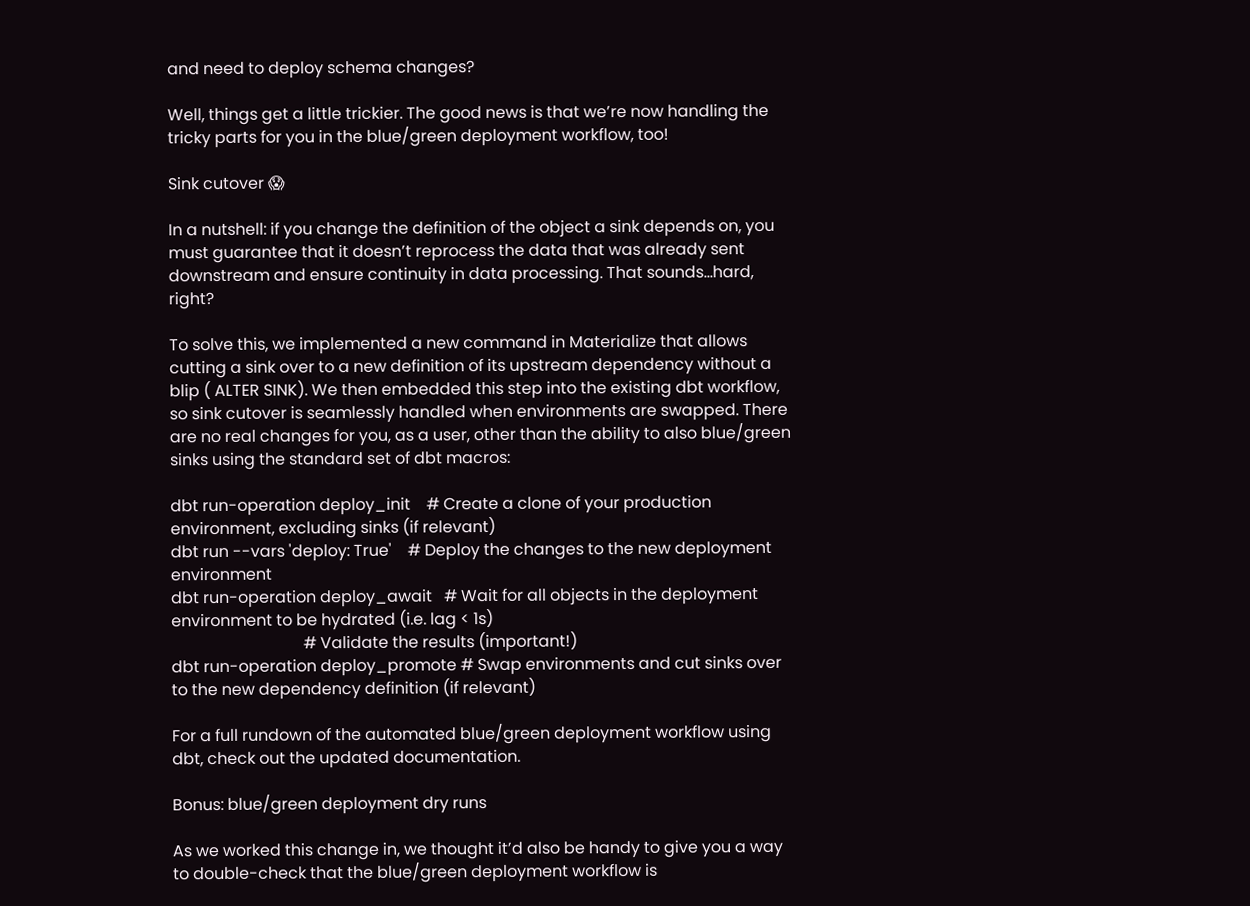and need to deploy schema changes?

Well, things get a little trickier. The good news is that we’re now handling the tricky parts for you in the blue/green deployment workflow, too!

Sink cutover 😱

In a nutshell: if you change the definition of the object a sink depends on, you must guarantee that it doesn’t reprocess the data that was already sent downstream and ensure continuity in data processing. That sounds…hard, right?

To solve this, we implemented a new command in Materialize that allows cutting a sink over to a new definition of its upstream dependency without a blip ( ALTER SINK). We then embedded this step into the existing dbt workflow, so sink cutover is seamlessly handled when environments are swapped. There are no real changes for you, as a user, other than the ability to also blue/green sinks using the standard set of dbt macros:

dbt run-operation deploy_init    # Create a clone of your production environment, excluding sinks (if relevant)
dbt run --vars 'deploy: True'    # Deploy the changes to the new deployment environment
dbt run-operation deploy_await   # Wait for all objects in the deployment environment to be hydrated (i.e. lag < 1s)
                                 # Validate the results (important!)
dbt run-operation deploy_promote # Swap environments and cut sinks over to the new dependency definition (if relevant)

For a full rundown of the automated blue/green deployment workflow using dbt, check out the updated documentation.

Bonus: blue/green deployment dry runs

As we worked this change in, we thought it’d also be handy to give you a way to double-check that the blue/green deployment workflow is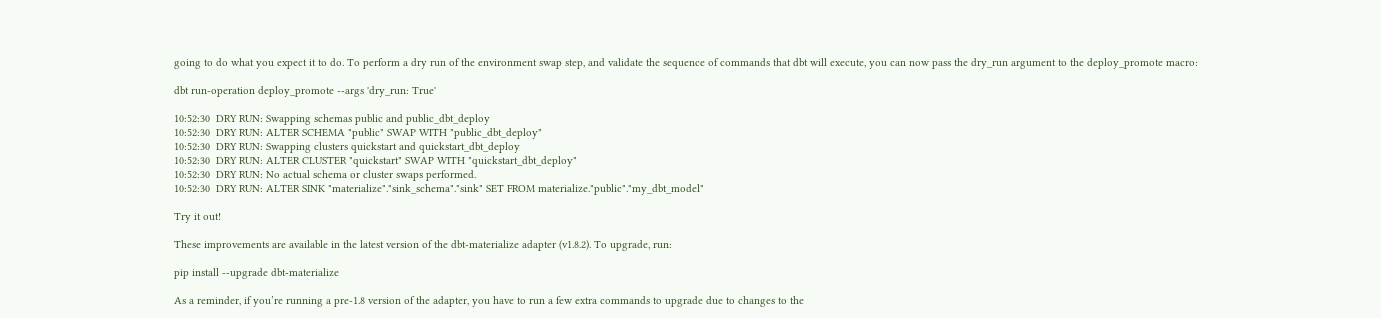going to do what you expect it to do. To perform a dry run of the environment swap step, and validate the sequence of commands that dbt will execute, you can now pass the dry_run argument to the deploy_promote macro:

dbt run-operation deploy_promote --args 'dry_run: True'

10:52:30  DRY RUN: Swapping schemas public and public_dbt_deploy
10:52:30  DRY RUN: ALTER SCHEMA "public" SWAP WITH "public_dbt_deploy"
10:52:30  DRY RUN: Swapping clusters quickstart and quickstart_dbt_deploy
10:52:30  DRY RUN: ALTER CLUSTER "quickstart" SWAP WITH "quickstart_dbt_deploy"
10:52:30  DRY RUN: No actual schema or cluster swaps performed.
10:52:30  DRY RUN: ALTER SINK "materialize"."sink_schema"."sink" SET FROM materialize."public"."my_dbt_model"

Try it out!

These improvements are available in the latest version of the dbt-materialize adapter (v1.8.2). To upgrade, run:

pip install --upgrade dbt-materialize

As a reminder, if you’re running a pre-1.8 version of the adapter, you have to run a few extra commands to upgrade due to changes to the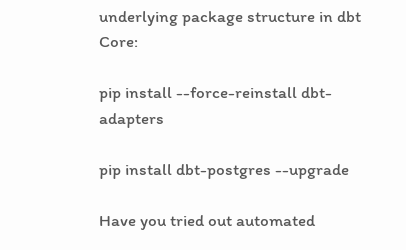underlying package structure in dbt Core:

pip install --force-reinstall dbt-adapters

pip install dbt-postgres --upgrade

Have you tried out automated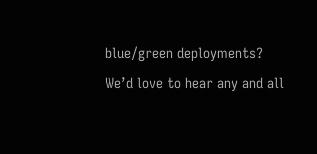blue/green deployments? We’d love to hear any and all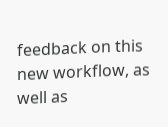feedback on this new workflow, as well as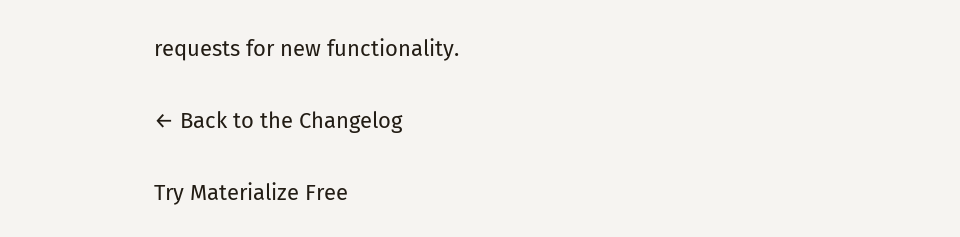requests for new functionality.

← Back to the Changelog

Try Materialize Free